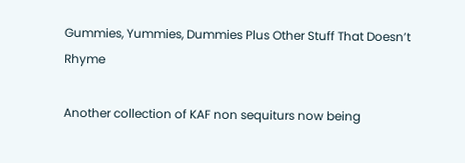Gummies, Yummies, Dummies Plus Other Stuff That Doesn’t Rhyme

Another collection of KAF non sequiturs now being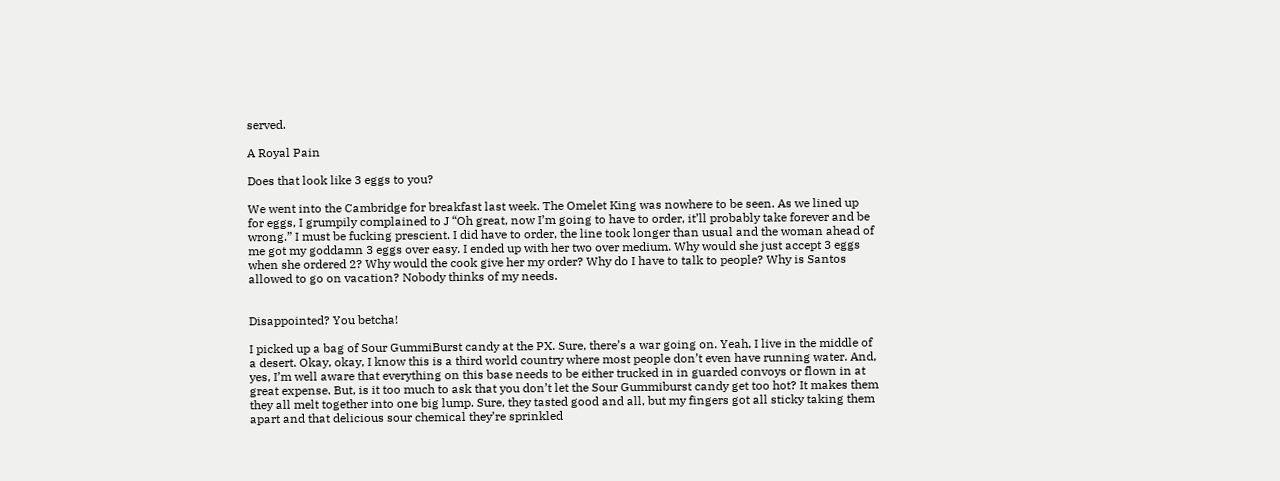served.

A Royal Pain

Does that look like 3 eggs to you?

We went into the Cambridge for breakfast last week. The Omelet King was nowhere to be seen. As we lined up for eggs, I grumpily complained to J “Oh great, now I’m going to have to order, it’ll probably take forever and be wrong.” I must be fucking prescient. I did have to order, the line took longer than usual and the woman ahead of me got my goddamn 3 eggs over easy. I ended up with her two over medium. Why would she just accept 3 eggs when she ordered 2? Why would the cook give her my order? Why do I have to talk to people? Why is Santos allowed to go on vacation? Nobody thinks of my needs.


Disappointed? You betcha!

I picked up a bag of Sour GummiBurst candy at the PX. Sure, there’s a war going on. Yeah, I live in the middle of a desert. Okay, okay, I know this is a third world country where most people don’t even have running water. And, yes, I’m well aware that everything on this base needs to be either trucked in in guarded convoys or flown in at great expense. But, is it too much to ask that you don’t let the Sour Gummiburst candy get too hot? It makes them they all melt together into one big lump. Sure, they tasted good and all, but my fingers got all sticky taking them apart and that delicious sour chemical they’re sprinkled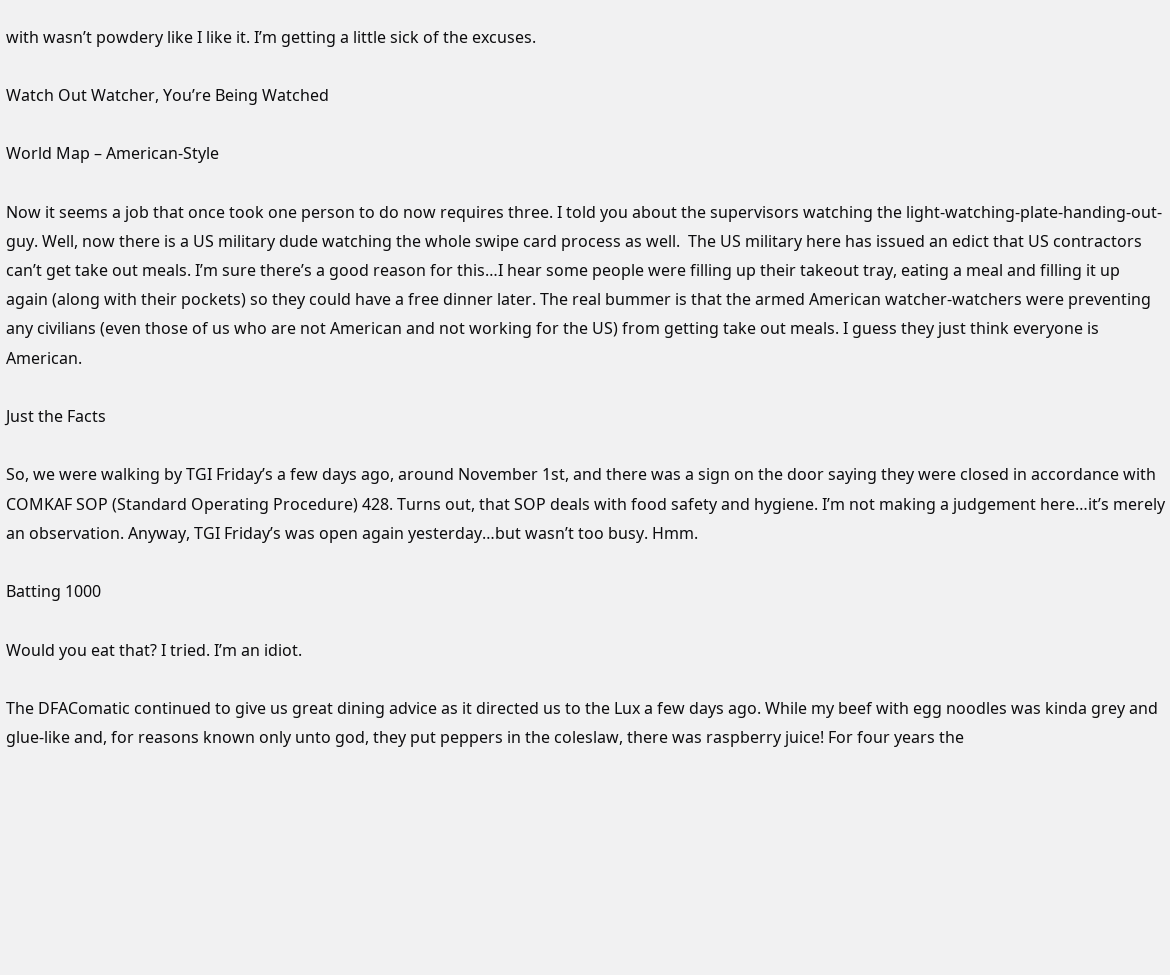with wasn’t powdery like I like it. I’m getting a little sick of the excuses.

Watch Out Watcher, You’re Being Watched

World Map – American-Style

Now it seems a job that once took one person to do now requires three. I told you about the supervisors watching the light-watching-plate-handing-out-guy. Well, now there is a US military dude watching the whole swipe card process as well.  The US military here has issued an edict that US contractors can’t get take out meals. I’m sure there’s a good reason for this…I hear some people were filling up their takeout tray, eating a meal and filling it up again (along with their pockets) so they could have a free dinner later. The real bummer is that the armed American watcher-watchers were preventing any civilians (even those of us who are not American and not working for the US) from getting take out meals. I guess they just think everyone is American.

Just the Facts

So, we were walking by TGI Friday’s a few days ago, around November 1st, and there was a sign on the door saying they were closed in accordance with COMKAF SOP (Standard Operating Procedure) 428. Turns out, that SOP deals with food safety and hygiene. I’m not making a judgement here…it’s merely an observation. Anyway, TGI Friday’s was open again yesterday…but wasn’t too busy. Hmm.

Batting 1000

Would you eat that? I tried. I’m an idiot.

The DFAComatic continued to give us great dining advice as it directed us to the Lux a few days ago. While my beef with egg noodles was kinda grey and glue-like and, for reasons known only unto god, they put peppers in the coleslaw, there was raspberry juice! For four years the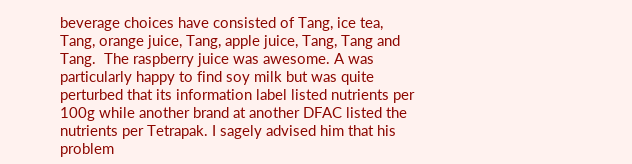beverage choices have consisted of Tang, ice tea, Tang, orange juice, Tang, apple juice, Tang, Tang and Tang.  The raspberry juice was awesome. A was particularly happy to find soy milk but was quite perturbed that its information label listed nutrients per 100g while another brand at another DFAC listed the nutrients per Tetrapak. I sagely advised him that his problem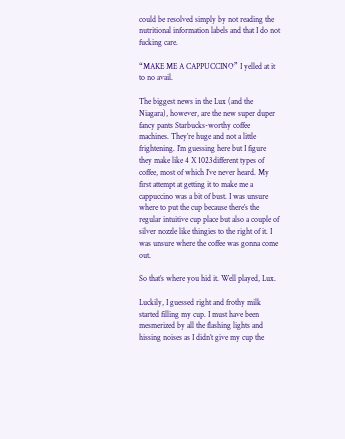could be resolved simply by not reading the nutritional information labels and that I do not fucking care.

“MAKE ME A CAPPUCCINO” I yelled at it to no avail.

The biggest news in the Lux (and the Niagara), however, are the new super duper fancy pants Starbucks-worthy coffee machines. They’re huge and not a little frightening. I’m guessing here but I figure they make like 4 X 1023different types of coffee, most of which I’ve never heard. My first attempt at getting it to make me a cappuccino was a bit of bust. I was unsure where to put the cup because there’s the regular intuitive cup place but also a couple of silver nozzle like thingies to the right of it. I was unsure where the coffee was gonna come out.

So that’s where you hid it. Well played, Lux.

Luckily, I guessed right and frothy milk started filling my cup. I must have been mesmerized by all the flashing lights and hissing noises as I didn’t give my cup the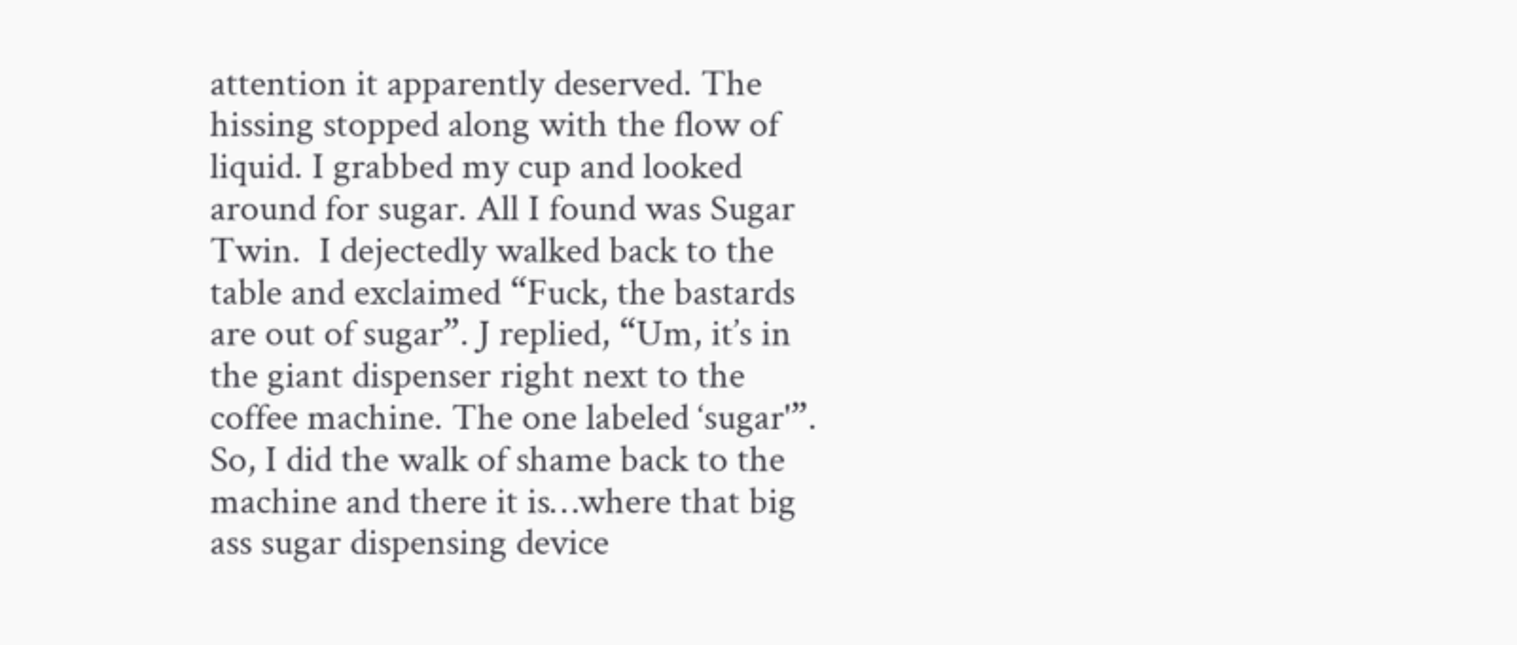attention it apparently deserved. The hissing stopped along with the flow of liquid. I grabbed my cup and looked around for sugar. All I found was Sugar Twin.  I dejectedly walked back to the table and exclaimed “Fuck, the bastards are out of sugar”. J replied, “Um, it’s in the giant dispenser right next to the coffee machine. The one labeled ‘sugar'”. So, I did the walk of shame back to the machine and there it is…where that big ass sugar dispensing device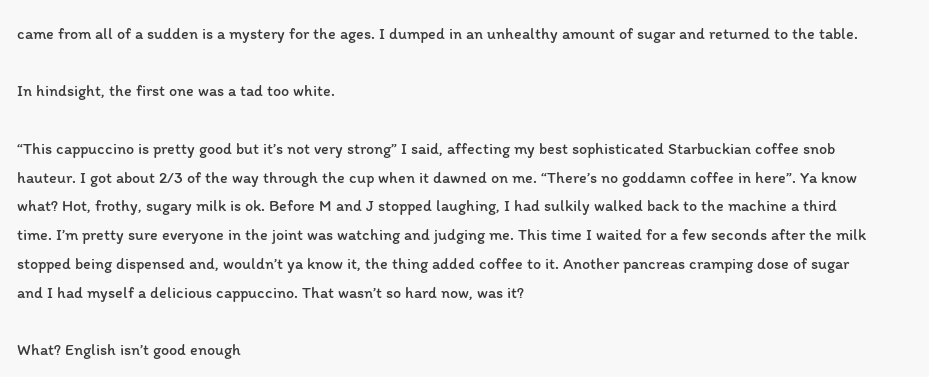came from all of a sudden is a mystery for the ages. I dumped in an unhealthy amount of sugar and returned to the table.

In hindsight, the first one was a tad too white.

“This cappuccino is pretty good but it’s not very strong” I said, affecting my best sophisticated Starbuckian coffee snob hauteur. I got about 2/3 of the way through the cup when it dawned on me. “There’s no goddamn coffee in here”. Ya know what? Hot, frothy, sugary milk is ok. Before M and J stopped laughing, I had sulkily walked back to the machine a third time. I’m pretty sure everyone in the joint was watching and judging me. This time I waited for a few seconds after the milk stopped being dispensed and, wouldn’t ya know it, the thing added coffee to it. Another pancreas cramping dose of sugar and I had myself a delicious cappuccino. That wasn’t so hard now, was it?

What? English isn’t good enough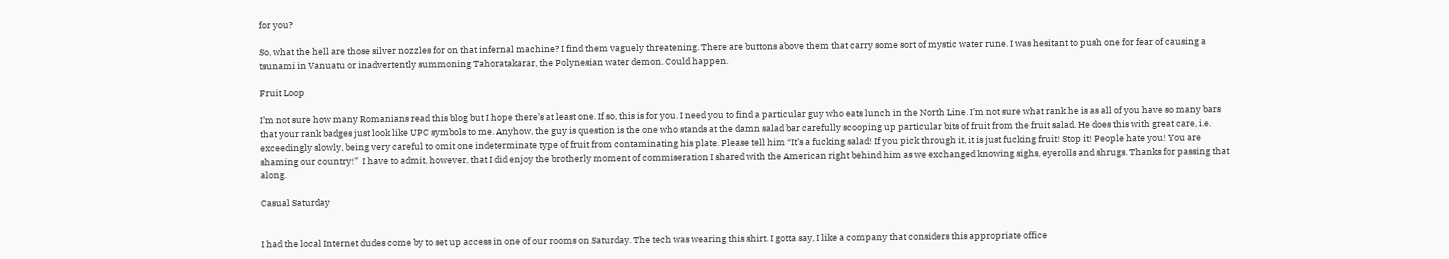for you?

So, what the hell are those silver nozzles for on that infernal machine? I find them vaguely threatening. There are buttons above them that carry some sort of mystic water rune. I was hesitant to push one for fear of causing a tsunami in Vanuatu or inadvertently summoning Tahoratakarar, the Polynesian water demon. Could happen.

Fruit Loop

I’m not sure how many Romanians read this blog but I hope there’s at least one. If so, this is for you. I need you to find a particular guy who eats lunch in the North Line. I’m not sure what rank he is as all of you have so many bars that your rank badges just look like UPC symbols to me. Anyhow, the guy is question is the one who stands at the damn salad bar carefully scooping up particular bits of fruit from the fruit salad. He does this with great care, i.e. exceedingly slowly, being very careful to omit one indeterminate type of fruit from contaminating his plate. Please tell him “It’s a fucking salad! If you pick through it, it is just fucking fruit! Stop it! People hate you! You are shaming our country!”  I have to admit, however, that I did enjoy the brotherly moment of commiseration I shared with the American right behind him as we exchanged knowing sighs, eyerolls and shrugs. Thanks for passing that along.

Casual Saturday


I had the local Internet dudes come by to set up access in one of our rooms on Saturday. The tech was wearing this shirt. I gotta say, I like a company that considers this appropriate office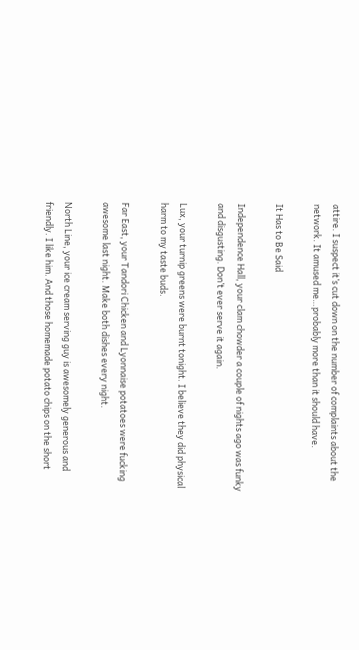attire. I suspect it’s cut down on the number of complaints about the network. It amused me…probably more than it should have.

It Has to Be Said

Independence Hall, your clam chowder a couple of nights ago was funky and disgusting. Don’t ever serve it again.

Lux, your turnip greens were burnt tonight. I believe they did physical harm to my taste buds.

Far East, your Tandori Chicken and Lyonnaise potatoes were fucking awesome last night. Make both dishes every night.

North Line, your ice cream serving guy is awesomely generous and friendly. I like him. And those homemade potato chips on the short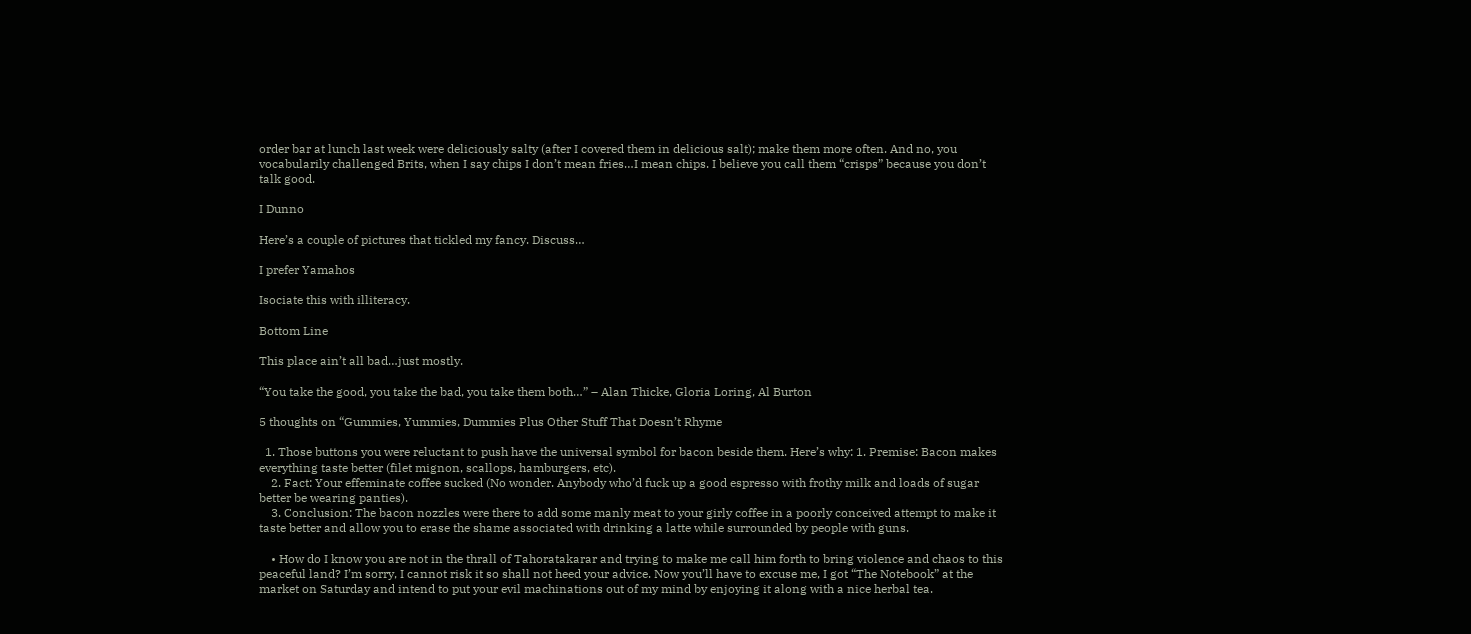order bar at lunch last week were deliciously salty (after I covered them in delicious salt); make them more often. And no, you vocabularily challenged Brits, when I say chips I don’t mean fries…I mean chips. I believe you call them “crisps” because you don’t talk good.

I Dunno

Here’s a couple of pictures that tickled my fancy. Discuss…

I prefer Yamahos

Isociate this with illiteracy.

Bottom Line

This place ain’t all bad…just mostly.

“You take the good, you take the bad, you take them both…” – Alan Thicke, Gloria Loring, Al Burton

5 thoughts on “Gummies, Yummies, Dummies Plus Other Stuff That Doesn’t Rhyme

  1. Those buttons you were reluctant to push have the universal symbol for bacon beside them. Here’s why: 1. Premise: Bacon makes everything taste better (filet mignon, scallops, hamburgers, etc).
    2. Fact: Your effeminate coffee sucked (No wonder. Anybody who’d fuck up a good espresso with frothy milk and loads of sugar better be wearing panties).
    3. Conclusion: The bacon nozzles were there to add some manly meat to your girly coffee in a poorly conceived attempt to make it taste better and allow you to erase the shame associated with drinking a latte while surrounded by people with guns.

    • How do I know you are not in the thrall of Tahoratakarar and trying to make me call him forth to bring violence and chaos to this peaceful land? I’m sorry, I cannot risk it so shall not heed your advice. Now you’ll have to excuse me, I got “The Notebook” at the market on Saturday and intend to put your evil machinations out of my mind by enjoying it along with a nice herbal tea.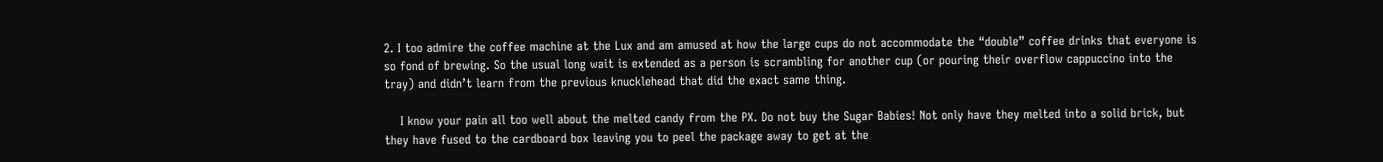2. I too admire the coffee machine at the Lux and am amused at how the large cups do not accommodate the “double” coffee drinks that everyone is so fond of brewing. So the usual long wait is extended as a person is scrambling for another cup (or pouring their overflow cappuccino into the tray) and didn’t learn from the previous knucklehead that did the exact same thing.

    I know your pain all too well about the melted candy from the PX. Do not buy the Sugar Babies! Not only have they melted into a solid brick, but they have fused to the cardboard box leaving you to peel the package away to get at the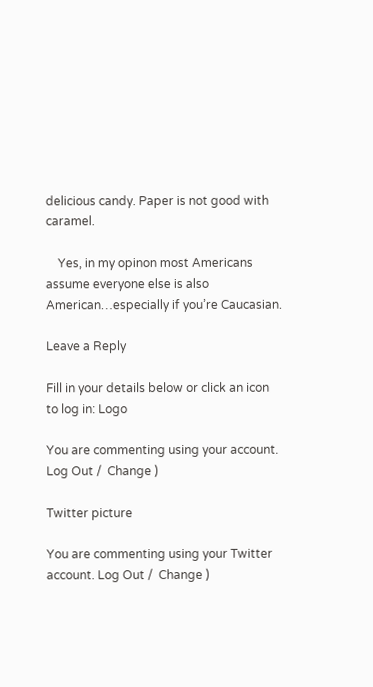delicious candy. Paper is not good with caramel.

    Yes, in my opinon most Americans assume everyone else is also American…especially if you’re Caucasian.

Leave a Reply

Fill in your details below or click an icon to log in: Logo

You are commenting using your account. Log Out /  Change )

Twitter picture

You are commenting using your Twitter account. Log Out /  Change )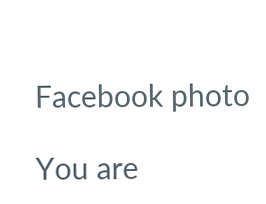Facebook photo

You are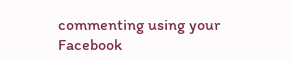commenting using your Facebook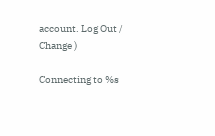account. Log Out /  Change )

Connecting to %s